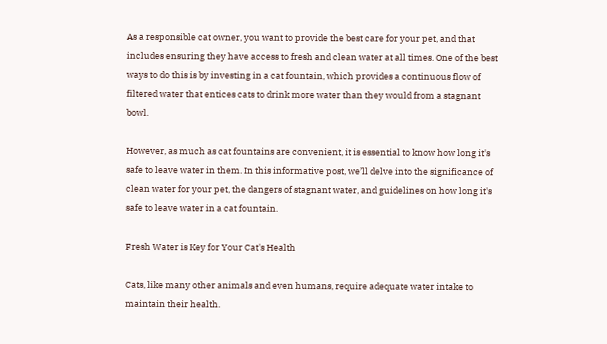As a responsible cat owner, you want to provide the best care for your pet, and that includes ensuring they have access to fresh and clean water at all times. One of the best ways to do this is by investing in a cat fountain, which provides a continuous flow of filtered water that entices cats to drink more water than they would from a stagnant bowl.

However, as much as cat fountains are convenient, it is essential to know how long it's safe to leave water in them. In this informative post, we’ll delve into the significance of clean water for your pet, the dangers of stagnant water, and guidelines on how long it's safe to leave water in a cat fountain.

Fresh Water is Key for Your Cat's Health

Cats, like many other animals and even humans, require adequate water intake to maintain their health.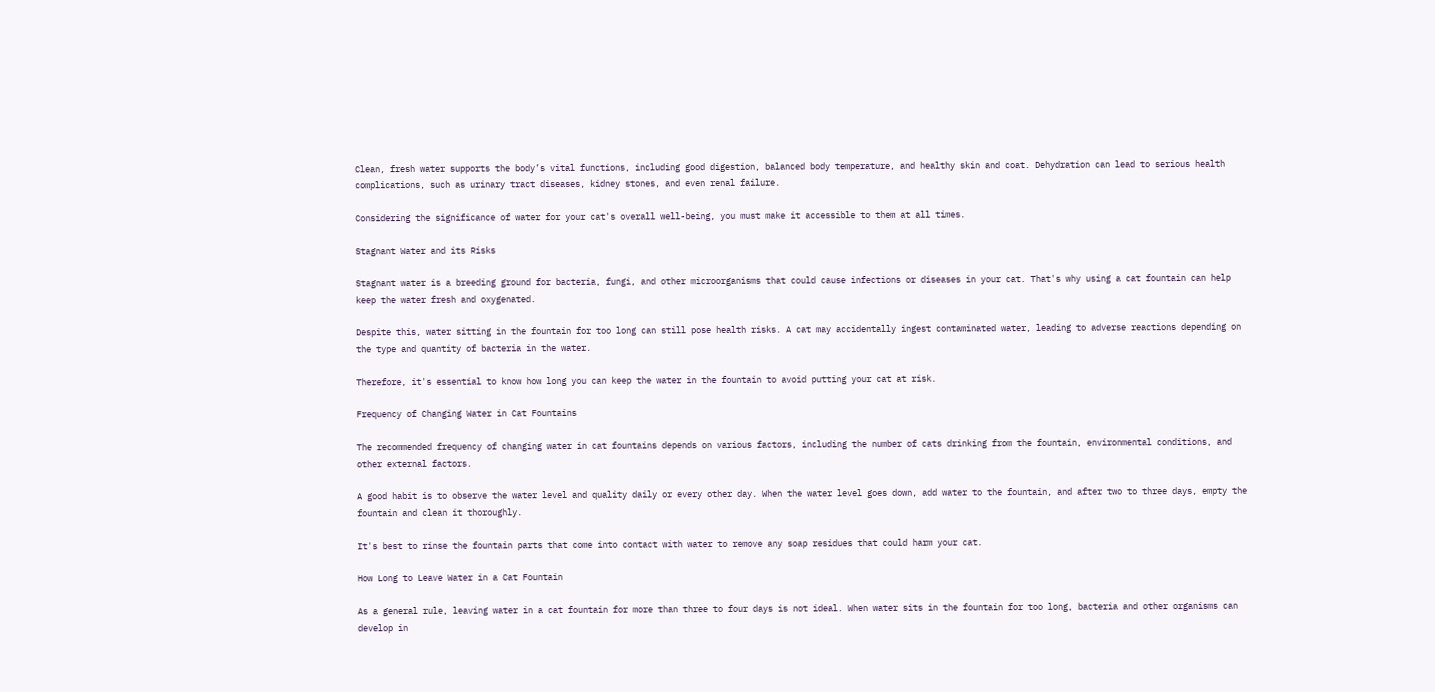Clean, fresh water supports the body’s vital functions, including good digestion, balanced body temperature, and healthy skin and coat. Dehydration can lead to serious health complications, such as urinary tract diseases, kidney stones, and even renal failure.

Considering the significance of water for your cat's overall well-being, you must make it accessible to them at all times.

Stagnant Water and its Risks

Stagnant water is a breeding ground for bacteria, fungi, and other microorganisms that could cause infections or diseases in your cat. That's why using a cat fountain can help keep the water fresh and oxygenated.

Despite this, water sitting in the fountain for too long can still pose health risks. A cat may accidentally ingest contaminated water, leading to adverse reactions depending on the type and quantity of bacteria in the water.

Therefore, it's essential to know how long you can keep the water in the fountain to avoid putting your cat at risk.

Frequency of Changing Water in Cat Fountains

The recommended frequency of changing water in cat fountains depends on various factors, including the number of cats drinking from the fountain, environmental conditions, and other external factors.

A good habit is to observe the water level and quality daily or every other day. When the water level goes down, add water to the fountain, and after two to three days, empty the fountain and clean it thoroughly.

It's best to rinse the fountain parts that come into contact with water to remove any soap residues that could harm your cat.

How Long to Leave Water in a Cat Fountain

As a general rule, leaving water in a cat fountain for more than three to four days is not ideal. When water sits in the fountain for too long, bacteria and other organisms can develop in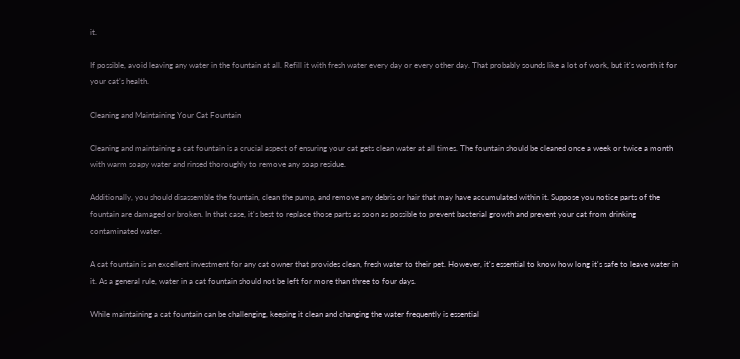it.

If possible, avoid leaving any water in the fountain at all. Refill it with fresh water every day or every other day. That probably sounds like a lot of work, but it's worth it for your cat’s health.

Cleaning and Maintaining Your Cat Fountain

Cleaning and maintaining a cat fountain is a crucial aspect of ensuring your cat gets clean water at all times. The fountain should be cleaned once a week or twice a month with warm soapy water and rinsed thoroughly to remove any soap residue.

Additionally, you should disassemble the fountain, clean the pump, and remove any debris or hair that may have accumulated within it. Suppose you notice parts of the fountain are damaged or broken. In that case, it's best to replace those parts as soon as possible to prevent bacterial growth and prevent your cat from drinking contaminated water.

A cat fountain is an excellent investment for any cat owner that provides clean, fresh water to their pet. However, it's essential to know how long it's safe to leave water in it. As a general rule, water in a cat fountain should not be left for more than three to four days.

While maintaining a cat fountain can be challenging, keeping it clean and changing the water frequently is essential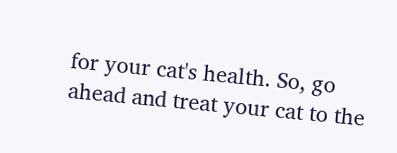for your cat's health. So, go ahead and treat your cat to the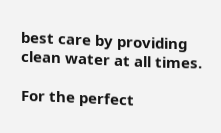best care by providing clean water at all times.

For the perfect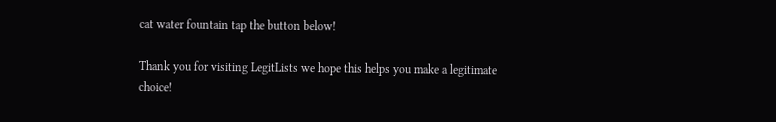cat water fountain tap the button below!

Thank you for visiting LegitLists we hope this helps you make a legitimate choice!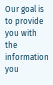Our goal is to provide you with the information you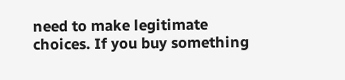need to make legitimate choices. If you buy something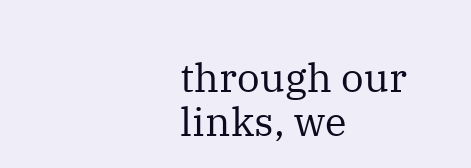through our links, we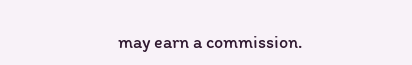may earn a commission.